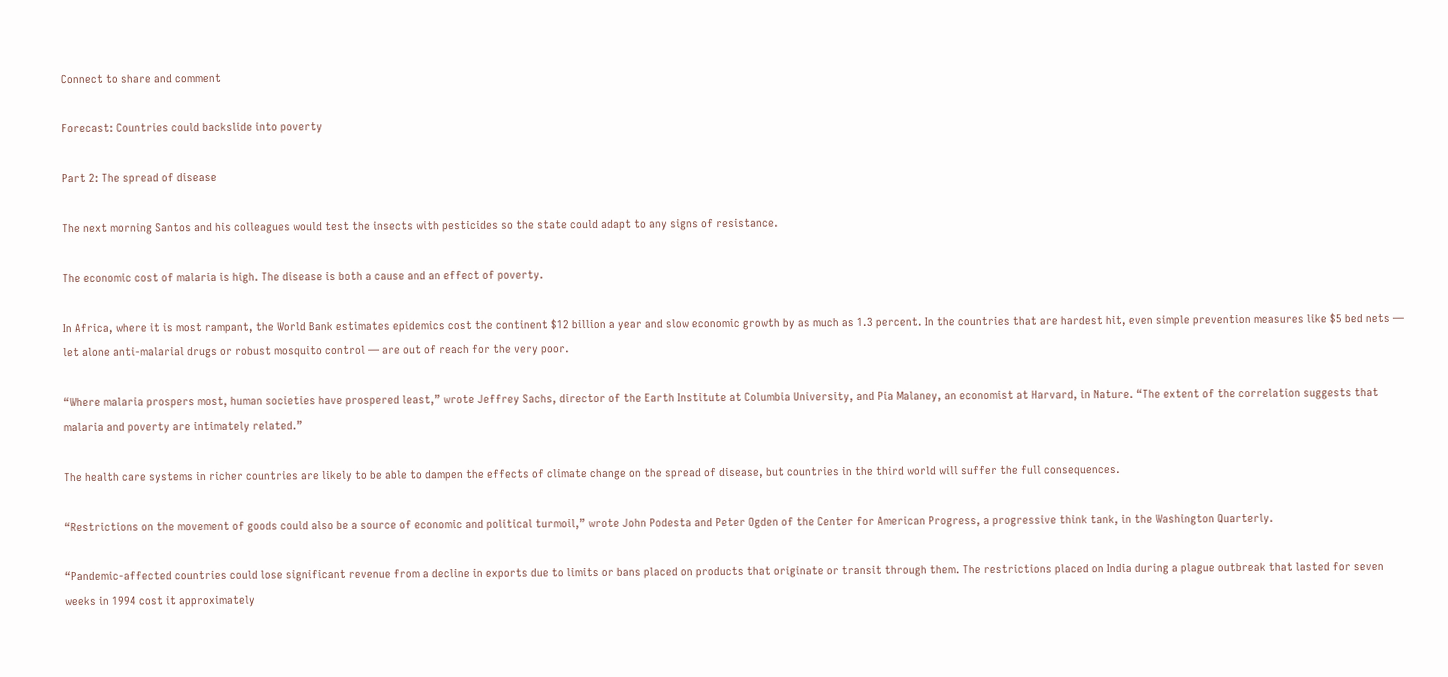Connect to share and comment

Forecast: Countries could backslide into poverty

Part 2: The spread of disease

The next morning Santos and his colleagues would test the insects with pesticides so the state could adapt to any signs of resistance.

The economic cost of malaria is high. The disease is both a cause and an effect of poverty.

In Africa, where it is most rampant, the World Bank estimates epidemics cost the continent $12 billion a year and slow economic growth by as much as 1.3 percent. In the countries that are hardest hit, even simple prevention measures like $5 bed nets — let alone anti-malarial drugs or robust mosquito control — are out of reach for the very poor.

“Where malaria prospers most, human societies have prospered least,” wrote Jeffrey Sachs, director of the Earth Institute at Columbia University, and Pia Malaney, an economist at Harvard, in Nature. “The extent of the correlation suggests that malaria and poverty are intimately related.”

The health care systems in richer countries are likely to be able to dampen the effects of climate change on the spread of disease, but countries in the third world will suffer the full consequences.

“Restrictions on the movement of goods could also be a source of economic and political turmoil,” wrote John Podesta and Peter Ogden of the Center for American Progress, a progressive think tank, in the Washington Quarterly.

“Pandemic-affected countries could lose significant revenue from a decline in exports due to limits or bans placed on products that originate or transit through them. The restrictions placed on India during a plague outbreak that lasted for seven weeks in 1994 cost it approximately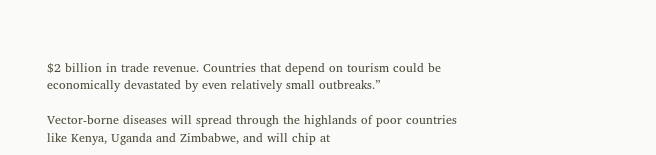$2 billion in trade revenue. Countries that depend on tourism could be economically devastated by even relatively small outbreaks.”

Vector-borne diseases will spread through the highlands of poor countries like Kenya, Uganda and Zimbabwe, and will chip at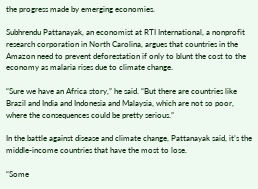the progress made by emerging economies.

Subhrendu Pattanayak, an economist at RTI International, a nonprofit research corporation in North Carolina, argues that countries in the Amazon need to prevent deforestation if only to blunt the cost to the economy as malaria rises due to climate change.

“Sure we have an Africa story,” he said. “But there are countries like Brazil and India and Indonesia and Malaysia, which are not so poor, where the consequences could be pretty serious.”

In the battle against disease and climate change, Pattanayak said, it’s the middle-income countries that have the most to lose.

“Some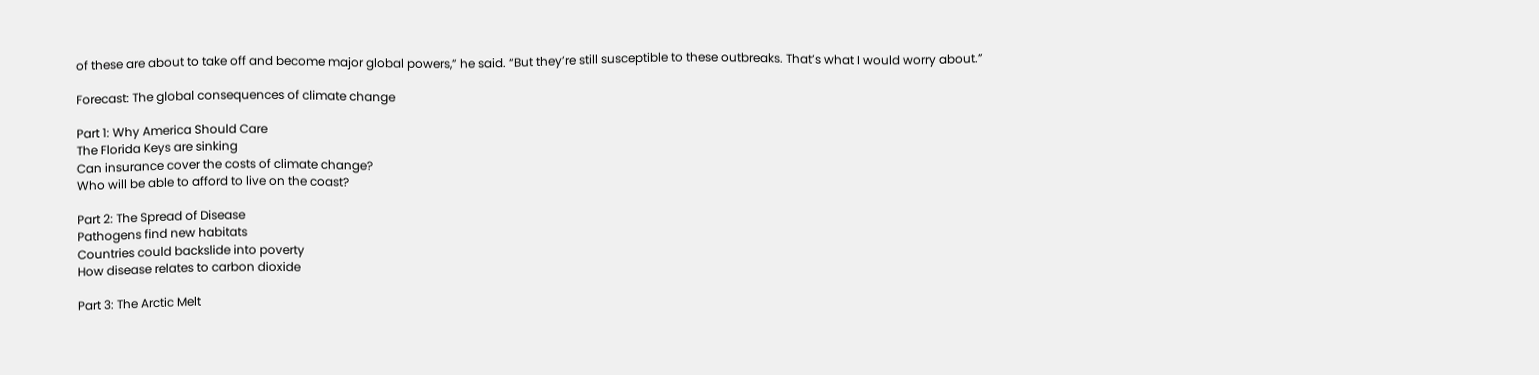of these are about to take off and become major global powers,” he said. “But they’re still susceptible to these outbreaks. That’s what I would worry about.”

Forecast: The global consequences of climate change

Part 1: Why America Should Care
The Florida Keys are sinking
Can insurance cover the costs of climate change?
Who will be able to afford to live on the coast?

Part 2: The Spread of Disease
Pathogens find new habitats
Countries could backslide into poverty
How disease relates to carbon dioxide

Part 3: The Arctic Melt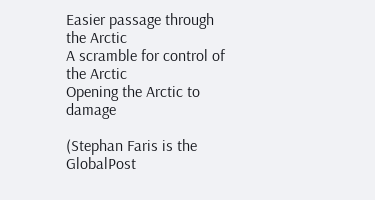Easier passage through the Arctic
A scramble for control of the Arctic
Opening the Arctic to damage

(Stephan Faris is the GlobalPost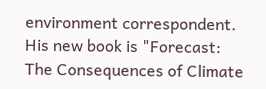environment correspondent. His new book is "Forecast: The Consequences of Climate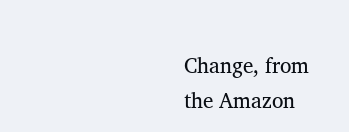Change, from the Amazon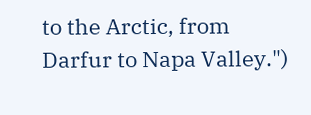to the Arctic, from Darfur to Napa Valley.")